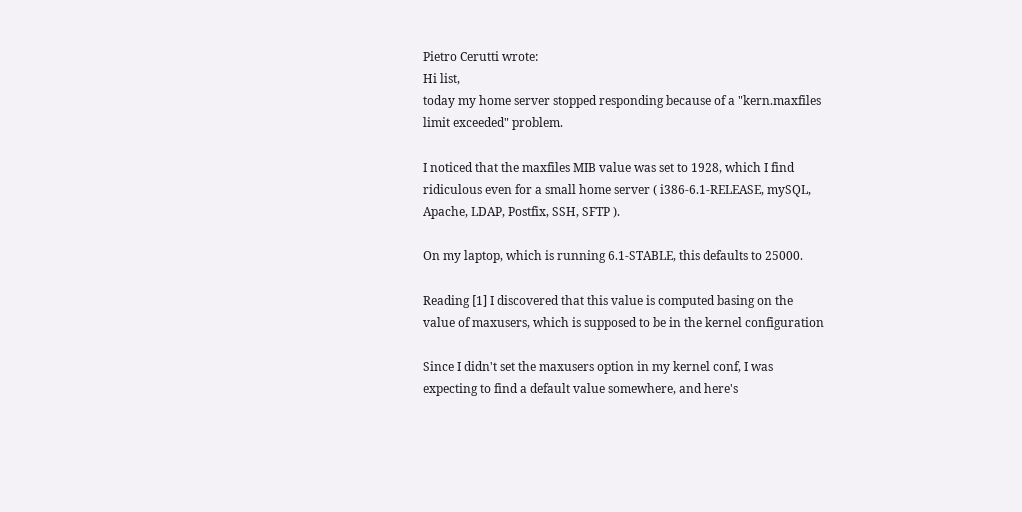Pietro Cerutti wrote:
Hi list,
today my home server stopped responding because of a "kern.maxfiles
limit exceeded" problem.

I noticed that the maxfiles MIB value was set to 1928, which I find
ridiculous even for a small home server ( i386-6.1-RELEASE, mySQL,
Apache, LDAP, Postfix, SSH, SFTP ).

On my laptop, which is running 6.1-STABLE, this defaults to 25000.

Reading [1] I discovered that this value is computed basing on the
value of maxusers, which is supposed to be in the kernel configuration

Since I didn't set the maxusers option in my kernel conf, I was
expecting to find a default value somewhere, and here's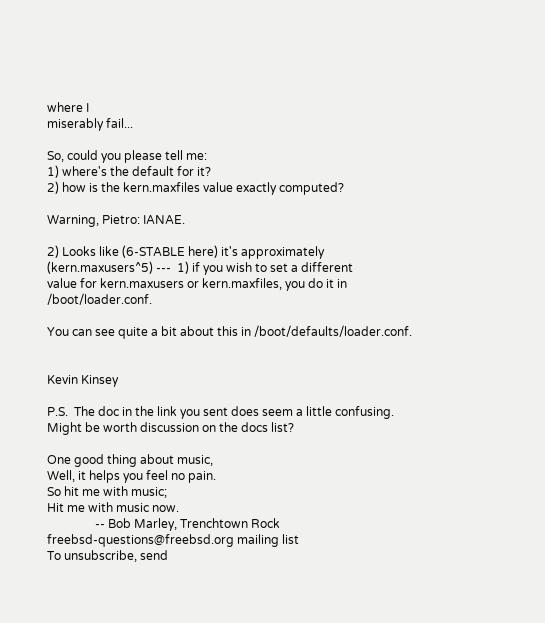where I
miserably fail...

So, could you please tell me:
1) where's the default for it?
2) how is the kern.maxfiles value exactly computed?

Warning, Pietro: IANAE.

2) Looks like (6-STABLE here) it's approximately
(kern.maxusers^5) ---  1) if you wish to set a different
value for kern.maxusers or kern.maxfiles, you do it in /boot/loader.conf.

You can see quite a bit about this in /boot/defaults/loader.conf.


Kevin Kinsey

P.S.  The doc in the link you sent does seem a little confusing.
Might be worth discussion on the docs list?

One good thing about music,
Well, it helps you feel no pain.
So hit me with music;
Hit me with music now.
                -- Bob Marley, Trenchtown Rock
freebsd-questions@freebsd.org mailing list
To unsubscribe, send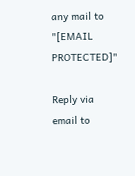any mail to "[EMAIL PROTECTED]"

Reply via email to